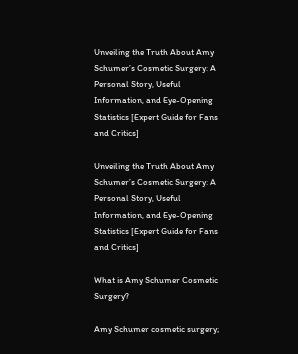Unveiling the Truth About Amy Schumer’s Cosmetic Surgery: A Personal Story, Useful Information, and Eye-Opening Statistics [Expert Guide for Fans and Critics]

Unveiling the Truth About Amy Schumer’s Cosmetic Surgery: A Personal Story, Useful Information, and Eye-Opening Statistics [Expert Guide for Fans and Critics]

What is Amy Schumer Cosmetic Surgery?

Amy Schumer cosmetic surgery;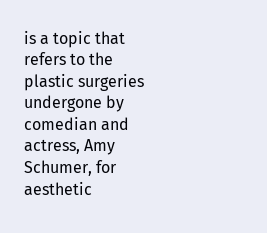is a topic that refers to the plastic surgeries undergone by comedian and actress, Amy Schumer, for aesthetic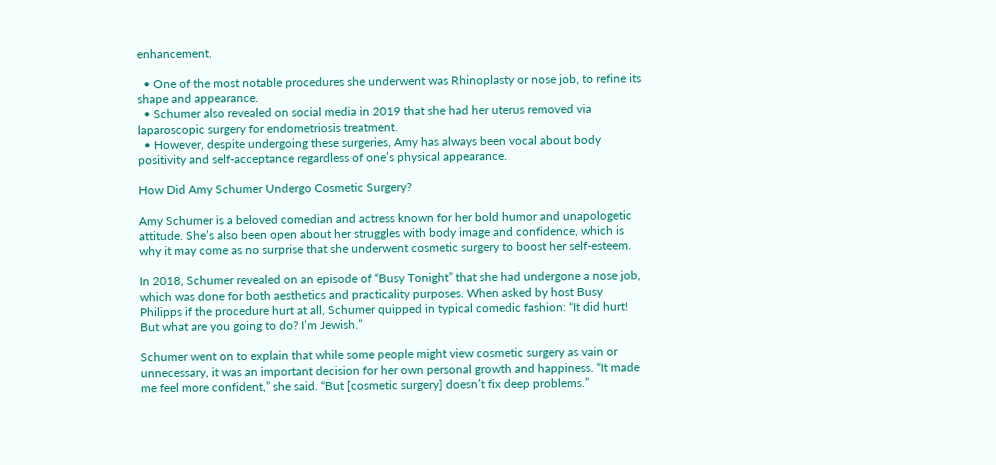enhancement.

  • One of the most notable procedures she underwent was Rhinoplasty or nose job, to refine its shape and appearance.
  • Schumer also revealed on social media in 2019 that she had her uterus removed via laparoscopic surgery for endometriosis treatment.
  • However, despite undergoing these surgeries, Amy has always been vocal about body positivity and self-acceptance regardless of one’s physical appearance.

How Did Amy Schumer Undergo Cosmetic Surgery?

Amy Schumer is a beloved comedian and actress known for her bold humor and unapologetic attitude. She’s also been open about her struggles with body image and confidence, which is why it may come as no surprise that she underwent cosmetic surgery to boost her self-esteem.

In 2018, Schumer revealed on an episode of “Busy Tonight” that she had undergone a nose job, which was done for both aesthetics and practicality purposes. When asked by host Busy Philipps if the procedure hurt at all, Schumer quipped in typical comedic fashion: “It did hurt! But what are you going to do? I’m Jewish.”

Schumer went on to explain that while some people might view cosmetic surgery as vain or unnecessary, it was an important decision for her own personal growth and happiness. “It made me feel more confident,” she said. “But [cosmetic surgery] doesn’t fix deep problems.”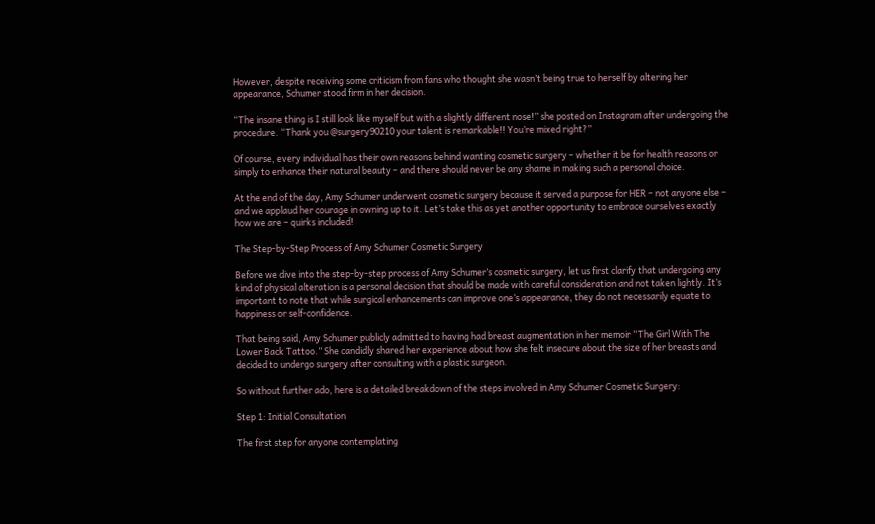However, despite receiving some criticism from fans who thought she wasn’t being true to herself by altering her appearance, Schumer stood firm in her decision.

“The insane thing is I still look like myself but with a slightly different nose!” she posted on Instagram after undergoing the procedure. “Thank you @surgery90210 your talent is remarkable!! You’re mixed right?”

Of course, every individual has their own reasons behind wanting cosmetic surgery – whether it be for health reasons or simply to enhance their natural beauty – and there should never be any shame in making such a personal choice.

At the end of the day, Amy Schumer underwent cosmetic surgery because it served a purpose for HER – not anyone else – and we applaud her courage in owning up to it. Let’s take this as yet another opportunity to embrace ourselves exactly how we are – quirks included!

The Step-by-Step Process of Amy Schumer Cosmetic Surgery

Before we dive into the step-by-step process of Amy Schumer’s cosmetic surgery, let us first clarify that undergoing any kind of physical alteration is a personal decision that should be made with careful consideration and not taken lightly. It’s important to note that while surgical enhancements can improve one’s appearance, they do not necessarily equate to happiness or self-confidence.

That being said, Amy Schumer publicly admitted to having had breast augmentation in her memoir “The Girl With The Lower Back Tattoo.” She candidly shared her experience about how she felt insecure about the size of her breasts and decided to undergo surgery after consulting with a plastic surgeon.

So without further ado, here is a detailed breakdown of the steps involved in Amy Schumer Cosmetic Surgery:

Step 1: Initial Consultation

The first step for anyone contemplating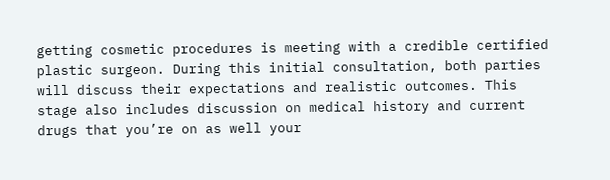getting cosmetic procedures is meeting with a credible certified plastic surgeon. During this initial consultation, both parties will discuss their expectations and realistic outcomes. This stage also includes discussion on medical history and current drugs that you’re on as well your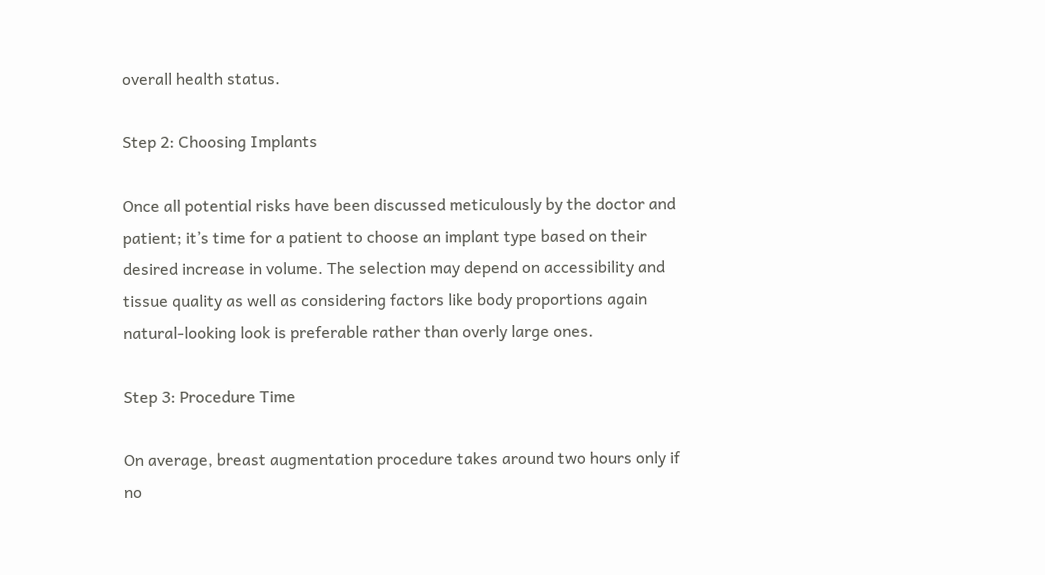overall health status.

Step 2: Choosing Implants

Once all potential risks have been discussed meticulously by the doctor and patient; it’s time for a patient to choose an implant type based on their desired increase in volume. The selection may depend on accessibility and tissue quality as well as considering factors like body proportions again natural-looking look is preferable rather than overly large ones.

Step 3: Procedure Time

On average, breast augmentation procedure takes around two hours only if no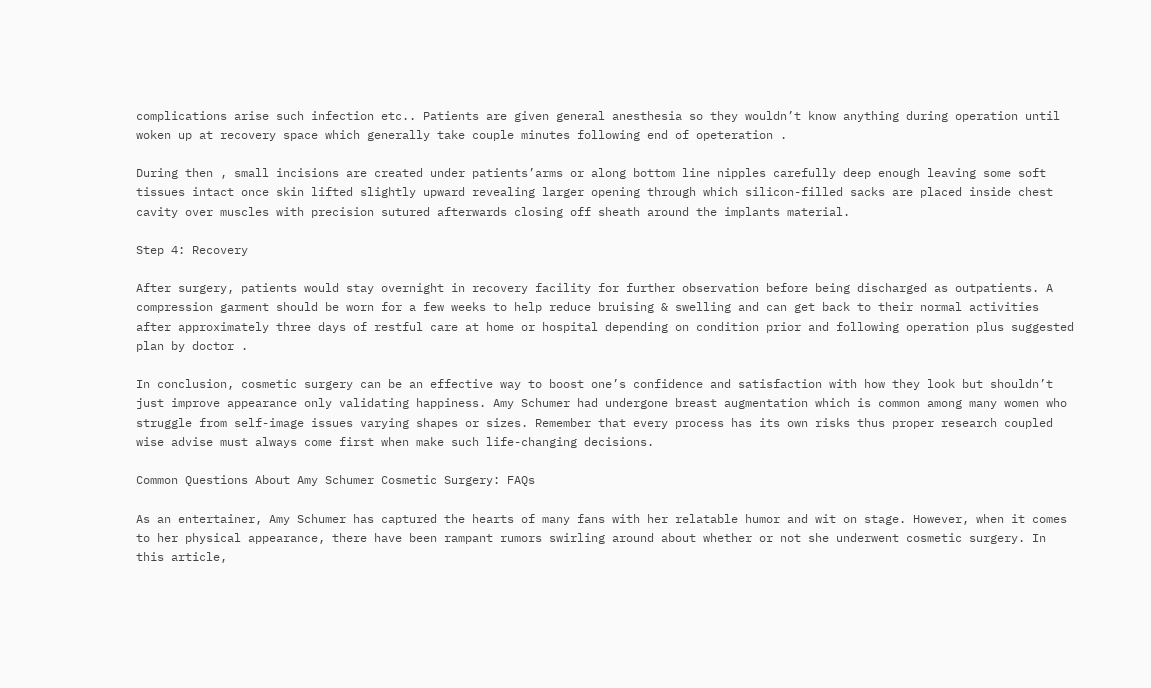complications arise such infection etc.. Patients are given general anesthesia so they wouldn’t know anything during operation until woken up at recovery space which generally take couple minutes following end of opeteration .

During then , small incisions are created under patients’arms or along bottom line nipples carefully deep enough leaving some soft tissues intact once skin lifted slightly upward revealing larger opening through which silicon-filled sacks are placed inside chest cavity over muscles with precision sutured afterwards closing off sheath around the implants material.

Step 4: Recovery

After surgery, patients would stay overnight in recovery facility for further observation before being discharged as outpatients. A compression garment should be worn for a few weeks to help reduce bruising & swelling and can get back to their normal activities after approximately three days of restful care at home or hospital depending on condition prior and following operation plus suggested plan by doctor .

In conclusion, cosmetic surgery can be an effective way to boost one’s confidence and satisfaction with how they look but shouldn’t just improve appearance only validating happiness. Amy Schumer had undergone breast augmentation which is common among many women who struggle from self-image issues varying shapes or sizes. Remember that every process has its own risks thus proper research coupled wise advise must always come first when make such life-changing decisions.

Common Questions About Amy Schumer Cosmetic Surgery: FAQs

As an entertainer, Amy Schumer has captured the hearts of many fans with her relatable humor and wit on stage. However, when it comes to her physical appearance, there have been rampant rumors swirling around about whether or not she underwent cosmetic surgery. In this article,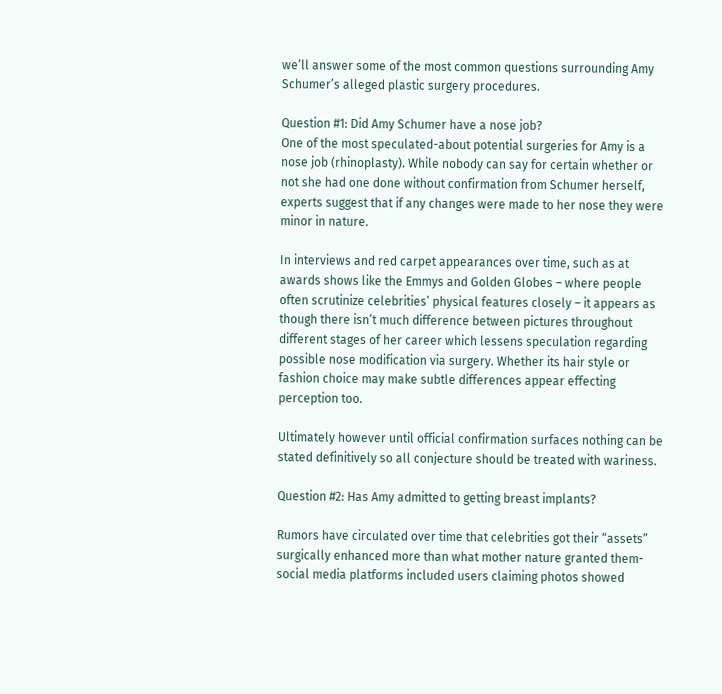we’ll answer some of the most common questions surrounding Amy Schumer’s alleged plastic surgery procedures.

Question #1: Did Amy Schumer have a nose job?
One of the most speculated-about potential surgeries for Amy is a nose job (rhinoplasty). While nobody can say for certain whether or not she had one done without confirmation from Schumer herself, experts suggest that if any changes were made to her nose they were minor in nature.

In interviews and red carpet appearances over time, such as at awards shows like the Emmys and Golden Globes – where people often scrutinize celebrities’ physical features closely – it appears as though there isn’t much difference between pictures throughout different stages of her career which lessens speculation regarding possible nose modification via surgery. Whether its hair style or fashion choice may make subtle differences appear effecting perception too.

Ultimately however until official confirmation surfaces nothing can be stated definitively so all conjecture should be treated with wariness.

Question #2: Has Amy admitted to getting breast implants?

Rumors have circulated over time that celebrities got their “assets” surgically enhanced more than what mother nature granted them- social media platforms included users claiming photos showed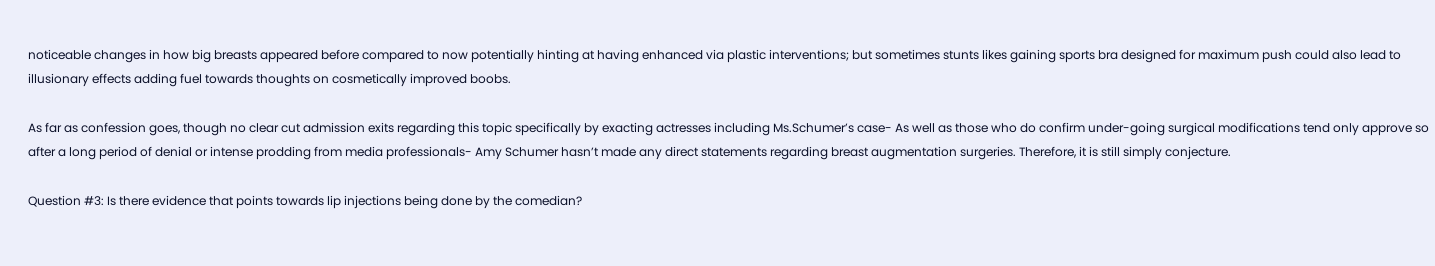noticeable changes in how big breasts appeared before compared to now potentially hinting at having enhanced via plastic interventions; but sometimes stunts likes gaining sports bra designed for maximum push could also lead to illusionary effects adding fuel towards thoughts on cosmetically improved boobs.

As far as confession goes, though no clear cut admission exits regarding this topic specifically by exacting actresses including Ms.Schumer’s case- As well as those who do confirm under-going surgical modifications tend only approve so after a long period of denial or intense prodding from media professionals- Amy Schumer hasn’t made any direct statements regarding breast augmentation surgeries. Therefore, it is still simply conjecture.

Question #3: Is there evidence that points towards lip injections being done by the comedian?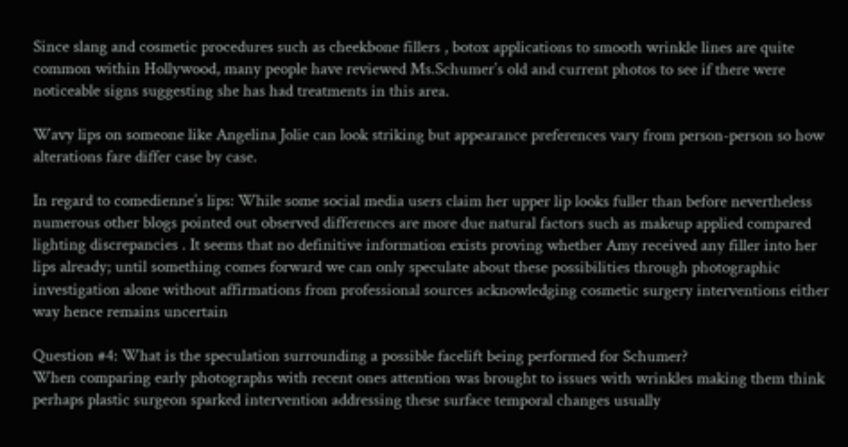Since slang and cosmetic procedures such as cheekbone fillers , botox applications to smooth wrinkle lines are quite common within Hollywood, many people have reviewed Ms.Schumer’s old and current photos to see if there were noticeable signs suggesting she has had treatments in this area.

Wavy lips on someone like Angelina Jolie can look striking but appearance preferences vary from person-person so how alterations fare differ case by case.

In regard to comedienne’s lips: While some social media users claim her upper lip looks fuller than before nevertheless numerous other blogs pointed out observed differences are more due natural factors such as makeup applied compared lighting discrepancies . It seems that no definitive information exists proving whether Amy received any filler into her lips already; until something comes forward we can only speculate about these possibilities through photographic investigation alone without affirmations from professional sources acknowledging cosmetic surgery interventions either way hence remains uncertain

Question #4: What is the speculation surrounding a possible facelift being performed for Schumer?
When comparing early photographs with recent ones attention was brought to issues with wrinkles making them think perhaps plastic surgeon sparked intervention addressing these surface temporal changes usually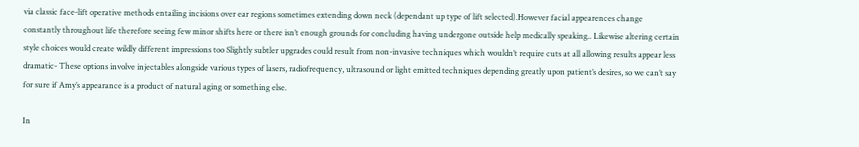via classic face-lift operative methods entailing incisions over ear regions sometimes extending down neck (dependant up type of lift selected).However facial appearences change constantly throughout life therefore seeing few minor shifts here or there isn’t enough grounds for concluding having undergone outside help medically speaking.. Likewise altering certain style choices would create wildly different impressions too Slightly subtler upgrades could result from non-invasive techniques which wouldn’t require cuts at all allowing results appear less dramatic- These options involve injectables alongside various types of lasers, radiofrequency, ultrasound or light emitted techniques depending greatly upon patient’s desires, so we can’t say for sure if Amy’s appearance is a product of natural aging or something else.

In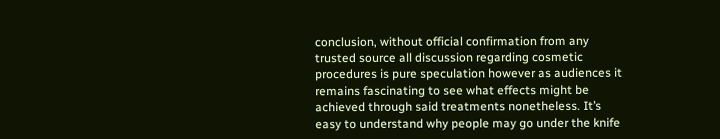conclusion, without official confirmation from any trusted source all discussion regarding cosmetic procedures is pure speculation however as audiences it remains fascinating to see what effects might be achieved through said treatments nonetheless. It’s easy to understand why people may go under the knife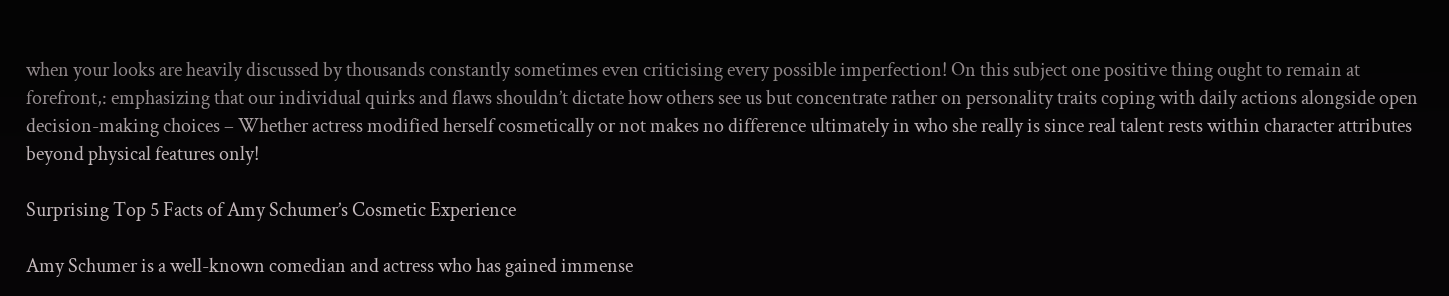when your looks are heavily discussed by thousands constantly sometimes even criticising every possible imperfection! On this subject one positive thing ought to remain at forefront,: emphasizing that our individual quirks and flaws shouldn’t dictate how others see us but concentrate rather on personality traits coping with daily actions alongside open decision-making choices – Whether actress modified herself cosmetically or not makes no difference ultimately in who she really is since real talent rests within character attributes beyond physical features only!

Surprising Top 5 Facts of Amy Schumer’s Cosmetic Experience

Amy Schumer is a well-known comedian and actress who has gained immense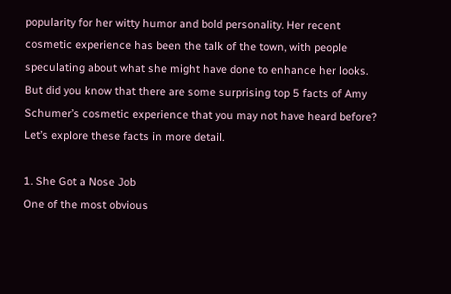popularity for her witty humor and bold personality. Her recent cosmetic experience has been the talk of the town, with people speculating about what she might have done to enhance her looks. But did you know that there are some surprising top 5 facts of Amy Schumer’s cosmetic experience that you may not have heard before? Let’s explore these facts in more detail.

1. She Got a Nose Job
One of the most obvious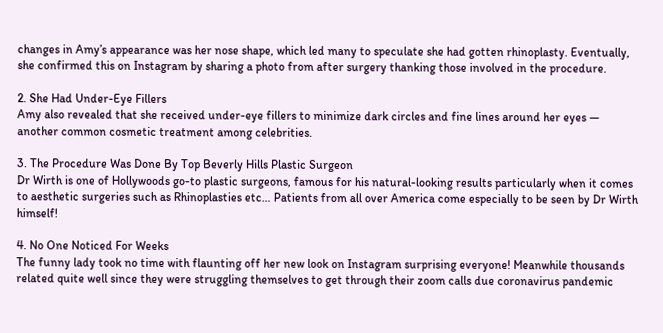changes in Amy’s appearance was her nose shape, which led many to speculate she had gotten rhinoplasty. Eventually, she confirmed this on Instagram by sharing a photo from after surgery thanking those involved in the procedure.

2. She Had Under-Eye Fillers
Amy also revealed that she received under-eye fillers to minimize dark circles and fine lines around her eyes — another common cosmetic treatment among celebrities.

3. The Procedure Was Done By Top Beverly Hills Plastic Surgeon
Dr Wirth is one of Hollywoods go-to plastic surgeons, famous for his natural-looking results particularly when it comes to aesthetic surgeries such as Rhinoplasties etc… Patients from all over America come especially to be seen by Dr Wirth himself!

4. No One Noticed For Weeks
The funny lady took no time with flaunting off her new look on Instagram surprising everyone! Meanwhile thousands related quite well since they were struggling themselves to get through their zoom calls due coronavirus pandemic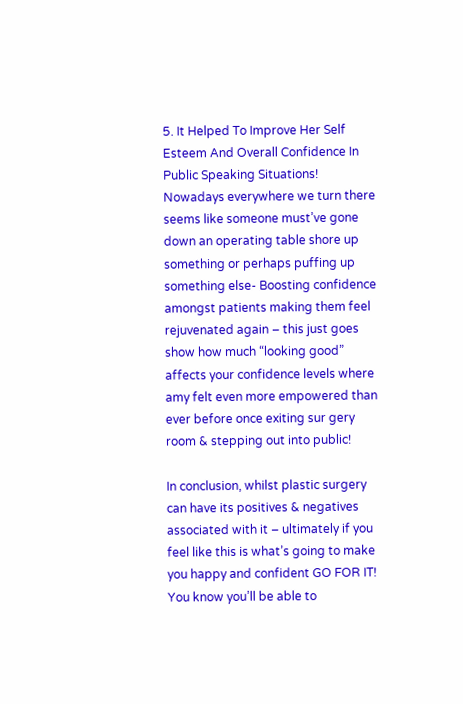5. It Helped To Improve Her Self Esteem And Overall Confidence In Public Speaking Situations!
Nowadays everywhere we turn there seems like someone must’ve gone down an operating table shore up something or perhaps puffing up something else- Boosting confidence amongst patients making them feel rejuvenated again – this just goes show how much “looking good” affects your confidence levels where amy felt even more empowered than ever before once exiting sur gery room & stepping out into public!

In conclusion, whilst plastic surgery can have its positives & negatives associated with it – ultimately if you feel like this is what’s going to make you happy and confident GO FOR IT! You know you’ll be able to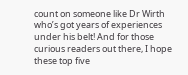count on someone like Dr Wirth who’s got years of experiences under his belt! And for those curious readers out there, I hope these top five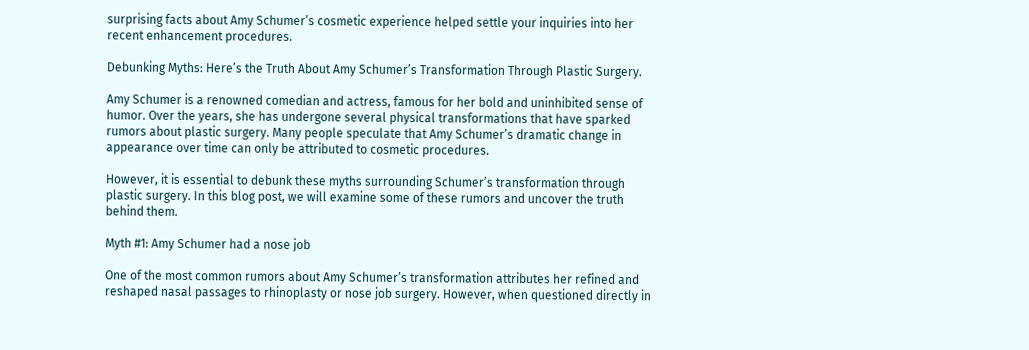surprising facts about Amy Schumer’s cosmetic experience helped settle your inquiries into her recent enhancement procedures.

Debunking Myths: Here’s the Truth About Amy Schumer’s Transformation Through Plastic Surgery.

Amy Schumer is a renowned comedian and actress, famous for her bold and uninhibited sense of humor. Over the years, she has undergone several physical transformations that have sparked rumors about plastic surgery. Many people speculate that Amy Schumer’s dramatic change in appearance over time can only be attributed to cosmetic procedures.

However, it is essential to debunk these myths surrounding Schumer’s transformation through plastic surgery. In this blog post, we will examine some of these rumors and uncover the truth behind them.

Myth #1: Amy Schumer had a nose job

One of the most common rumors about Amy Schumer’s transformation attributes her refined and reshaped nasal passages to rhinoplasty or nose job surgery. However, when questioned directly in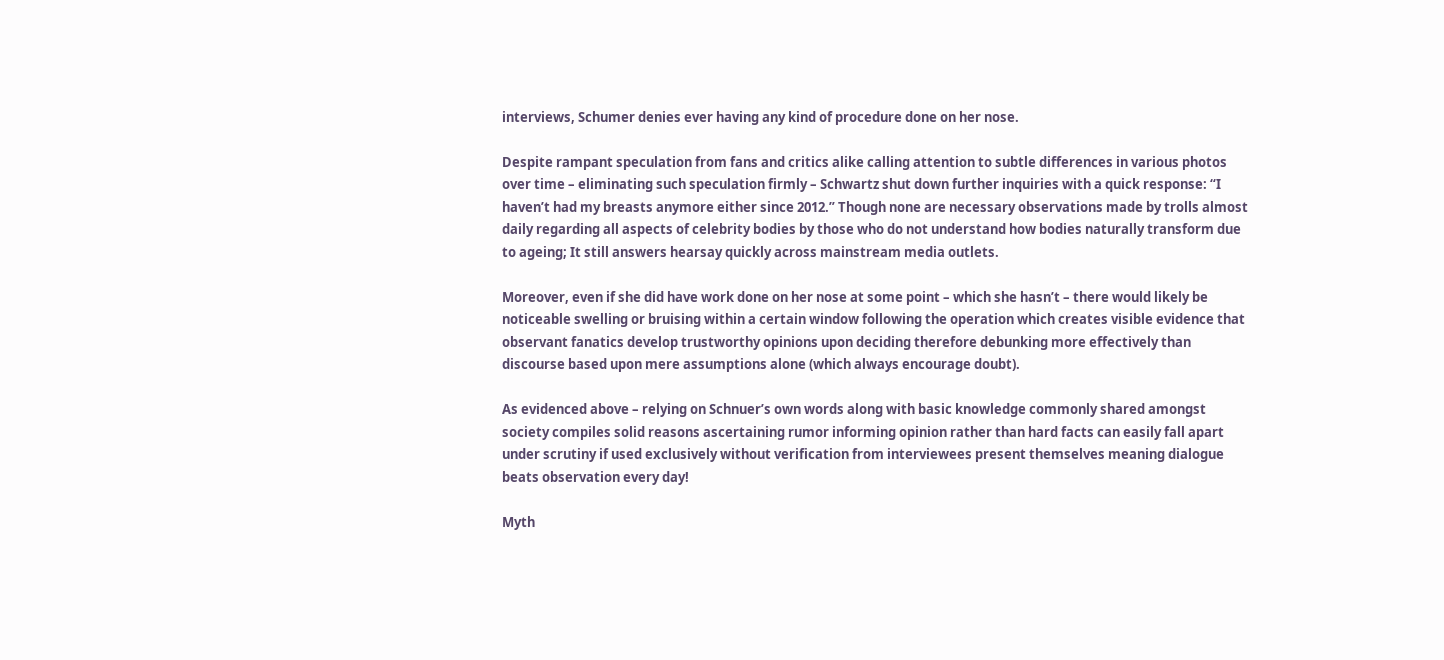interviews, Schumer denies ever having any kind of procedure done on her nose.

Despite rampant speculation from fans and critics alike calling attention to subtle differences in various photos over time – eliminating such speculation firmly – Schwartz shut down further inquiries with a quick response: “I haven’t had my breasts anymore either since 2012.” Though none are necessary observations made by trolls almost daily regarding all aspects of celebrity bodies by those who do not understand how bodies naturally transform due to ageing; It still answers hearsay quickly across mainstream media outlets.

Moreover, even if she did have work done on her nose at some point – which she hasn’t – there would likely be noticeable swelling or bruising within a certain window following the operation which creates visible evidence that observant fanatics develop trustworthy opinions upon deciding therefore debunking more effectively than discourse based upon mere assumptions alone (which always encourage doubt).

As evidenced above – relying on Schnuer’s own words along with basic knowledge commonly shared amongst society compiles solid reasons ascertaining rumor informing opinion rather than hard facts can easily fall apart under scrutiny if used exclusively without verification from interviewees present themselves meaning dialogue beats observation every day!

Myth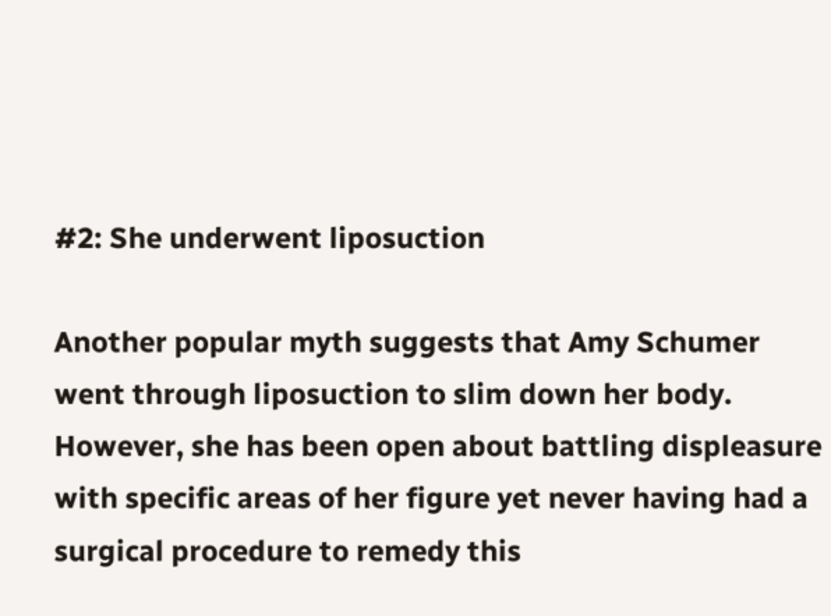#2: She underwent liposuction

Another popular myth suggests that Amy Schumer went through liposuction to slim down her body. However, she has been open about battling displeasure with specific areas of her figure yet never having had a surgical procedure to remedy this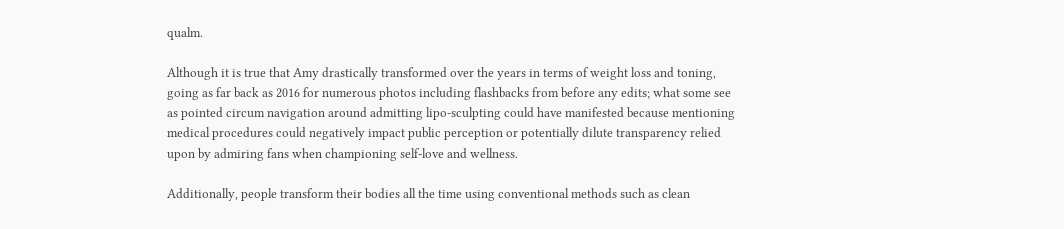qualm.

Although it is true that Amy drastically transformed over the years in terms of weight loss and toning, going as far back as 2016 for numerous photos including flashbacks from before any edits; what some see as pointed circum navigation around admitting lipo-sculpting could have manifested because mentioning medical procedures could negatively impact public perception or potentially dilute transparency relied upon by admiring fans when championing self-love and wellness.

Additionally, people transform their bodies all the time using conventional methods such as clean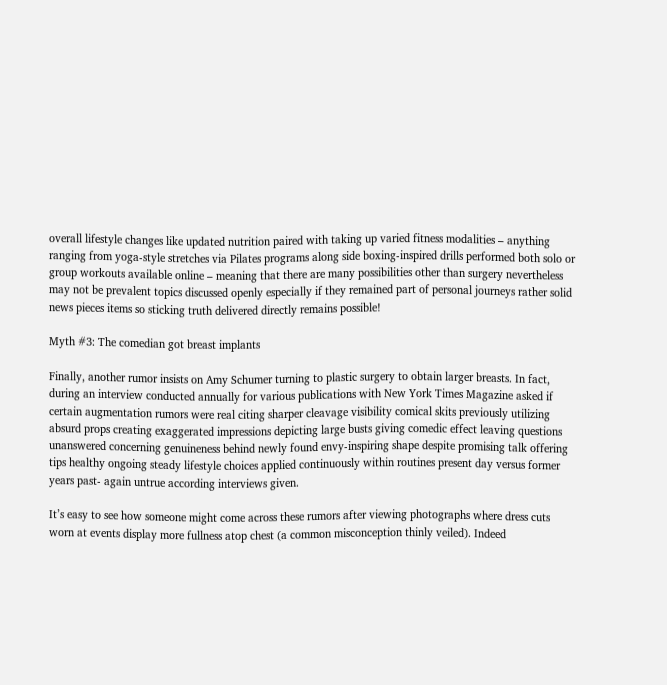overall lifestyle changes like updated nutrition paired with taking up varied fitness modalities – anything ranging from yoga-style stretches via Pilates programs along side boxing-inspired drills performed both solo or group workouts available online – meaning that there are many possibilities other than surgery nevertheless may not be prevalent topics discussed openly especially if they remained part of personal journeys rather solid news pieces items so sticking truth delivered directly remains possible!

Myth #3: The comedian got breast implants

Finally, another rumor insists on Amy Schumer turning to plastic surgery to obtain larger breasts. In fact, during an interview conducted annually for various publications with New York Times Magazine asked if certain augmentation rumors were real citing sharper cleavage visibility comical skits previously utilizing absurd props creating exaggerated impressions depicting large busts giving comedic effect leaving questions unanswered concerning genuineness behind newly found envy-inspiring shape despite promising talk offering tips healthy ongoing steady lifestyle choices applied continuously within routines present day versus former years past- again untrue according interviews given.

It’s easy to see how someone might come across these rumors after viewing photographs where dress cuts worn at events display more fullness atop chest (a common misconception thinly veiled). Indeed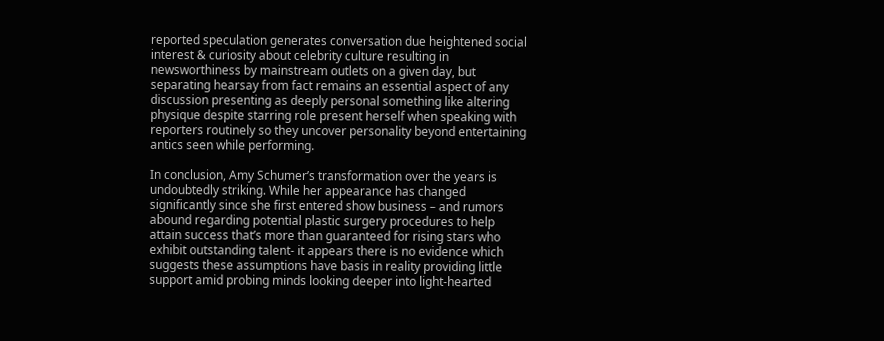reported speculation generates conversation due heightened social interest & curiosity about celebrity culture resulting in newsworthiness by mainstream outlets on a given day, but separating hearsay from fact remains an essential aspect of any discussion presenting as deeply personal something like altering physique despite starring role present herself when speaking with reporters routinely so they uncover personality beyond entertaining antics seen while performing.

In conclusion, Amy Schumer’s transformation over the years is undoubtedly striking. While her appearance has changed significantly since she first entered show business – and rumors abound regarding potential plastic surgery procedures to help attain success that’s more than guaranteed for rising stars who exhibit outstanding talent- it appears there is no evidence which suggests these assumptions have basis in reality providing little support amid probing minds looking deeper into light-hearted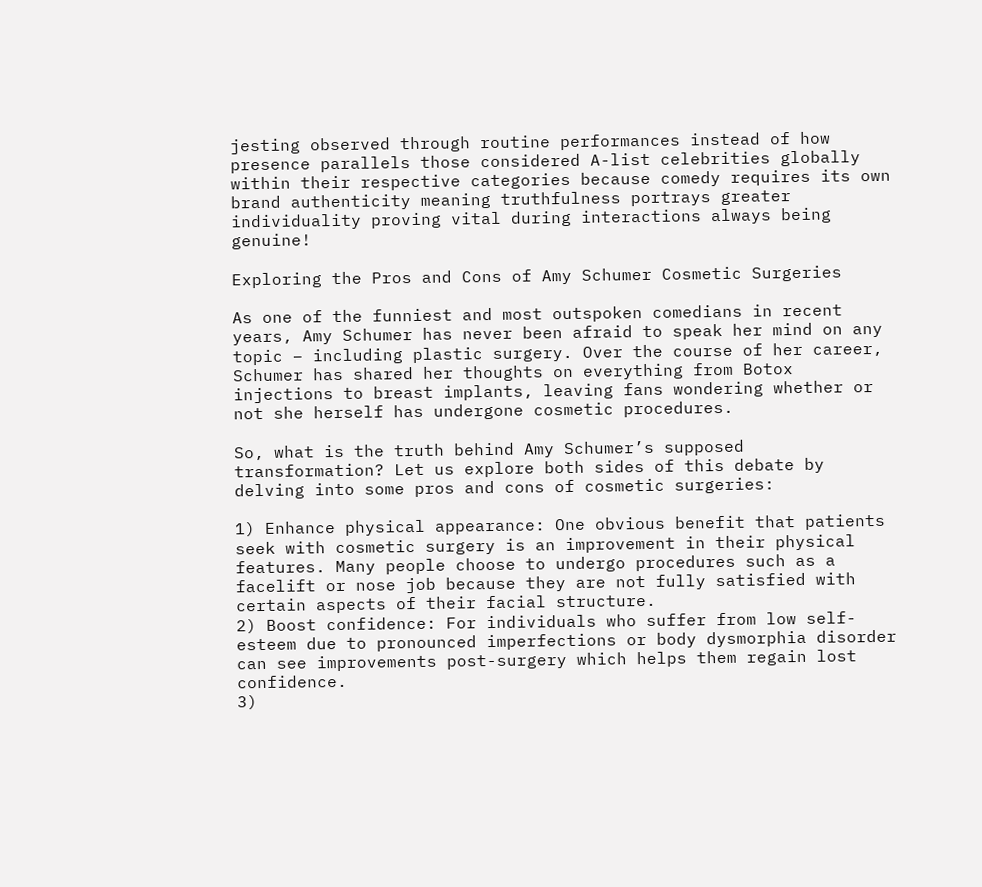jesting observed through routine performances instead of how presence parallels those considered A-list celebrities globally within their respective categories because comedy requires its own brand authenticity meaning truthfulness portrays greater individuality proving vital during interactions always being genuine!

Exploring the Pros and Cons of Amy Schumer Cosmetic Surgeries

As one of the funniest and most outspoken comedians in recent years, Amy Schumer has never been afraid to speak her mind on any topic – including plastic surgery. Over the course of her career, Schumer has shared her thoughts on everything from Botox injections to breast implants, leaving fans wondering whether or not she herself has undergone cosmetic procedures.

So, what is the truth behind Amy Schumer’s supposed transformation? Let us explore both sides of this debate by delving into some pros and cons of cosmetic surgeries:

1) Enhance physical appearance: One obvious benefit that patients seek with cosmetic surgery is an improvement in their physical features. Many people choose to undergo procedures such as a facelift or nose job because they are not fully satisfied with certain aspects of their facial structure.
2) Boost confidence: For individuals who suffer from low self-esteem due to pronounced imperfections or body dysmorphia disorder can see improvements post-surgery which helps them regain lost confidence.
3)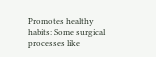Promotes healthy habits: Some surgical processes like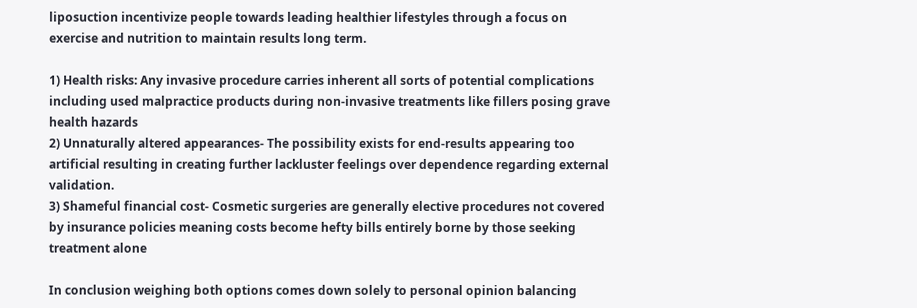liposuction incentivize people towards leading healthier lifestyles through a focus on exercise and nutrition to maintain results long term.

1) Health risks: Any invasive procedure carries inherent all sorts of potential complications including used malpractice products during non-invasive treatments like fillers posing grave health hazards
2) Unnaturally altered appearances- The possibility exists for end-results appearing too artificial resulting in creating further lackluster feelings over dependence regarding external validation.
3) Shameful financial cost- Cosmetic surgeries are generally elective procedures not covered by insurance policies meaning costs become hefty bills entirely borne by those seeking treatment alone

In conclusion weighing both options comes down solely to personal opinion balancing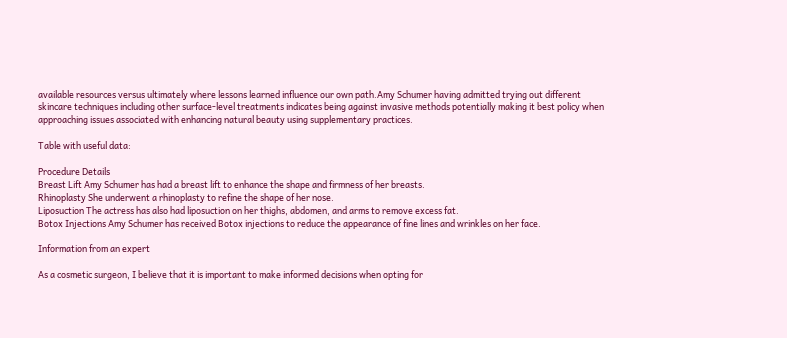available resources versus ultimately where lessons learned influence our own path.Amy Schumer having admitted trying out different skincare techniques including other surface-level treatments indicates being against invasive methods potentially making it best policy when approaching issues associated with enhancing natural beauty using supplementary practices.

Table with useful data:

Procedure Details
Breast Lift Amy Schumer has had a breast lift to enhance the shape and firmness of her breasts.
Rhinoplasty She underwent a rhinoplasty to refine the shape of her nose.
Liposuction The actress has also had liposuction on her thighs, abdomen, and arms to remove excess fat.
Botox Injections Amy Schumer has received Botox injections to reduce the appearance of fine lines and wrinkles on her face.

Information from an expert

As a cosmetic surgeon, I believe that it is important to make informed decisions when opting for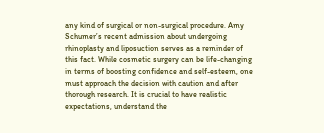any kind of surgical or non-surgical procedure. Amy Schumer’s recent admission about undergoing rhinoplasty and liposuction serves as a reminder of this fact. While cosmetic surgery can be life-changing in terms of boosting confidence and self-esteem, one must approach the decision with caution and after thorough research. It is crucial to have realistic expectations, understand the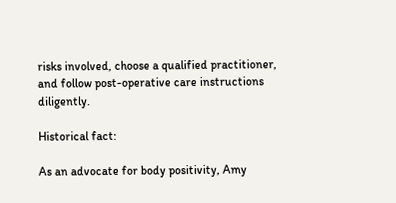risks involved, choose a qualified practitioner, and follow post-operative care instructions diligently.

Historical fact:

As an advocate for body positivity, Amy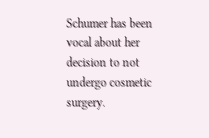Schumer has been vocal about her decision to not undergo cosmetic surgery.